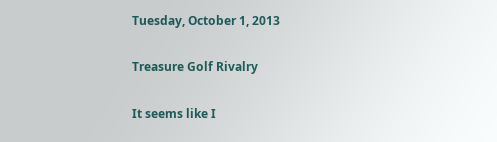Tuesday, October 1, 2013

Treasure Golf Rivalry

It seems like I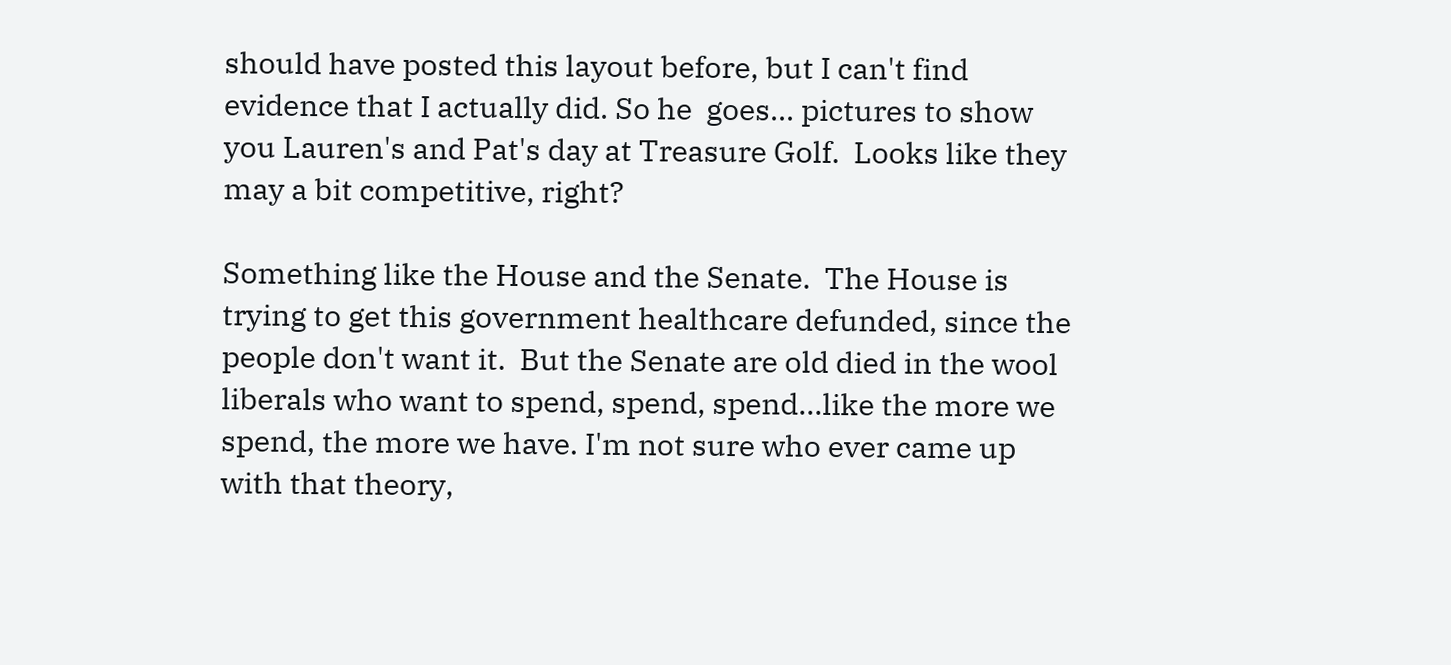should have posted this layout before, but I can't find evidence that I actually did. So he  goes... pictures to show you Lauren's and Pat's day at Treasure Golf.  Looks like they may a bit competitive, right?

Something like the House and the Senate.  The House is trying to get this government healthcare defunded, since the people don't want it.  But the Senate are old died in the wool liberals who want to spend, spend, spend...like the more we spend, the more we have. I'm not sure who ever came up with that theory,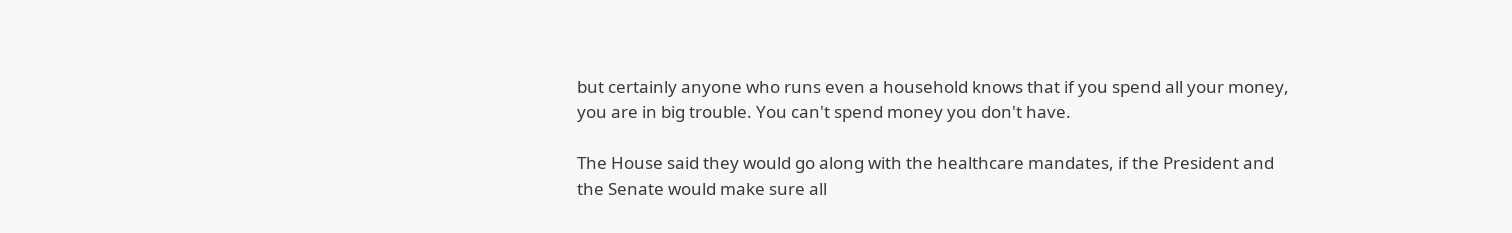but certainly anyone who runs even a household knows that if you spend all your money, you are in big trouble. You can't spend money you don't have.

The House said they would go along with the healthcare mandates, if the President and  the Senate would make sure all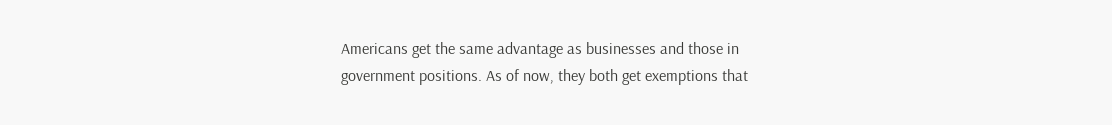Americans get the same advantage as businesses and those in government positions. As of now, they both get exemptions that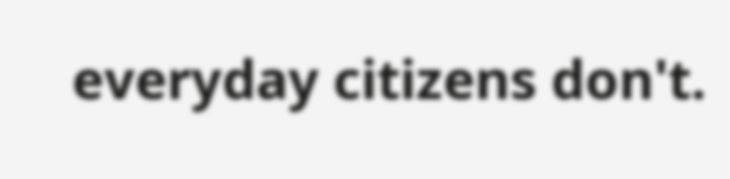everyday citizens don't.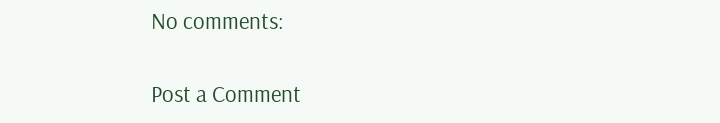No comments:

Post a Comment